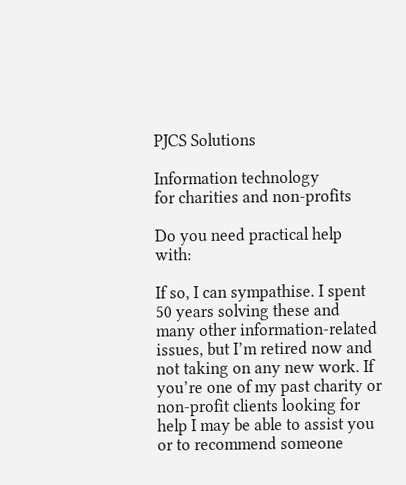PJCS Solutions

Information technology
for charities and non-profits

Do you need practical help with:

If so, I can sympathise. I spent 50 years solving these and many other information-related issues, but I’m retired now and not taking on any new work. If you’re one of my past charity or non-profit clients looking for help I may be able to assist you or to recommend someone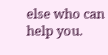else who can help you.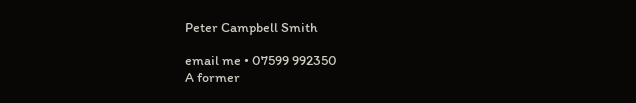Peter Campbell Smith

email me • 07599 992350
A former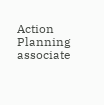Action Planning associate